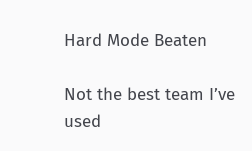Hard Mode Beaten

Not the best team I’ve used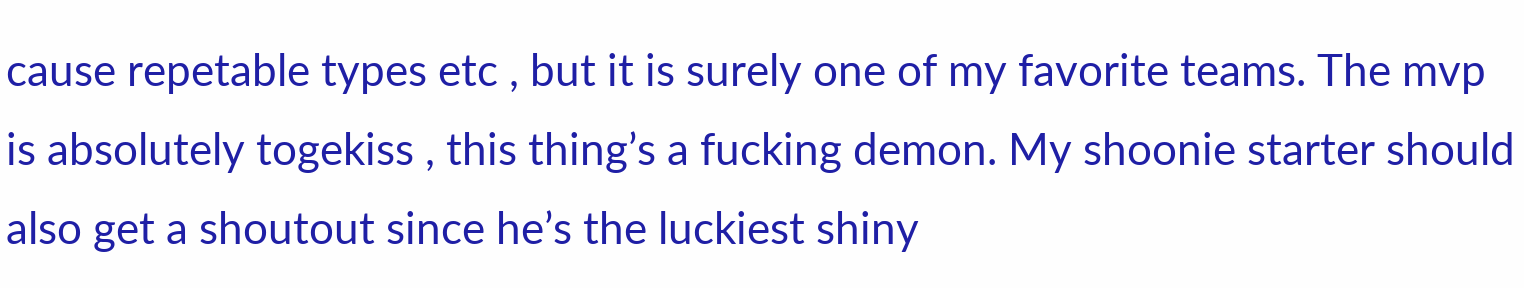cause repetable types etc , but it is surely one of my favorite teams. The mvp is absolutely togekiss , this thing’s a fucking demon. My shoonie starter should also get a shoutout since he’s the luckiest shiny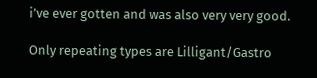i’ve ever gotten and was also very very good.

Only repeating types are Lilligant/Gastro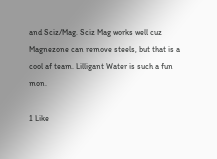and Sciz/Mag. Sciz Mag works well cuz Magnezone can remove steels, but that is a cool af team. Lilligant Water is such a fun mon.

1 Like